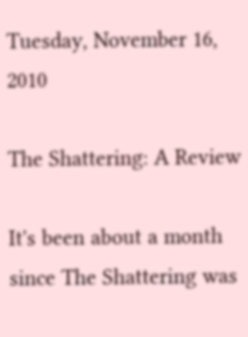Tuesday, November 16, 2010

The Shattering: A Review

It's been about a month since The Shattering was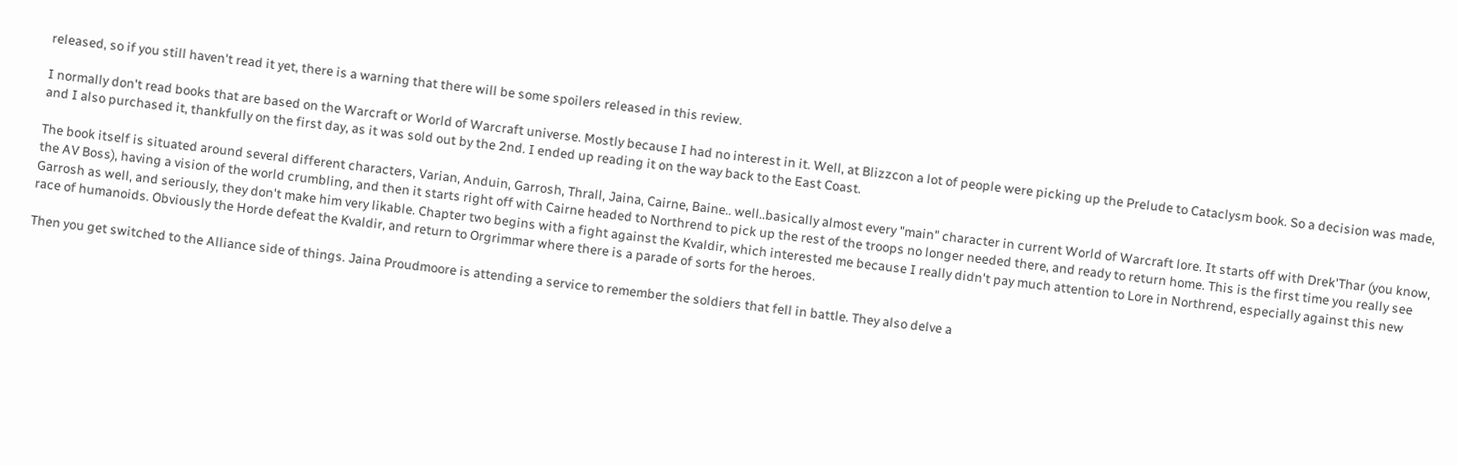released, so if you still haven't read it yet, there is a warning that there will be some spoilers released in this review.

I normally don't read books that are based on the Warcraft or World of Warcraft universe. Mostly because I had no interest in it. Well, at Blizzcon a lot of people were picking up the Prelude to Cataclysm book. So a decision was made, and I also purchased it, thankfully on the first day, as it was sold out by the 2nd. I ended up reading it on the way back to the East Coast.

The book itself is situated around several different characters, Varian, Anduin, Garrosh, Thrall, Jaina, Cairne, Baine.. well..basically almost every "main" character in current World of Warcraft lore. It starts off with Drek'Thar (you know, the AV Boss), having a vision of the world crumbling, and then it starts right off with Cairne headed to Northrend to pick up the rest of the troops no longer needed there, and ready to return home. This is the first time you really see Garrosh as well, and seriously, they don't make him very likable. Chapter two begins with a fight against the Kvaldir, which interested me because I really didn't pay much attention to Lore in Northrend, especially against this new race of humanoids. Obviously the Horde defeat the Kvaldir, and return to Orgrimmar where there is a parade of sorts for the heroes.

Then you get switched to the Alliance side of things. Jaina Proudmoore is attending a service to remember the soldiers that fell in battle. They also delve a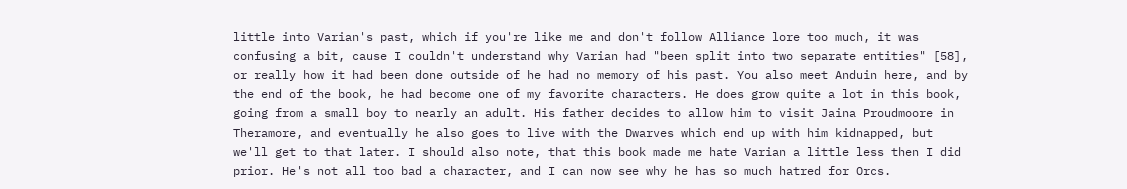little into Varian's past, which if you're like me and don't follow Alliance lore too much, it was confusing a bit, cause I couldn't understand why Varian had "been split into two separate entities" [58], or really how it had been done outside of he had no memory of his past. You also meet Anduin here, and by the end of the book, he had become one of my favorite characters. He does grow quite a lot in this book, going from a small boy to nearly an adult. His father decides to allow him to visit Jaina Proudmoore in Theramore, and eventually he also goes to live with the Dwarves which end up with him kidnapped, but we'll get to that later. I should also note, that this book made me hate Varian a little less then I did prior. He's not all too bad a character, and I can now see why he has so much hatred for Orcs.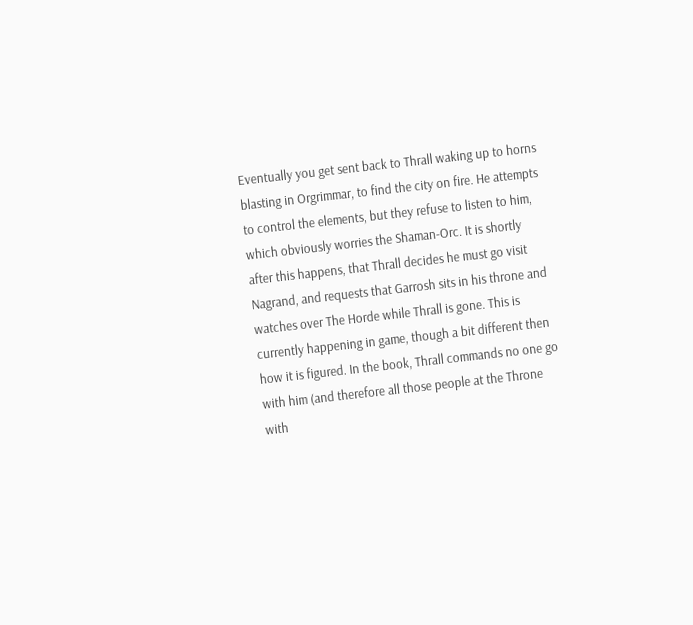Eventually you get sent back to Thrall waking up to horns blasting in Orgrimmar, to find the city on fire. He attempts to control the elements, but they refuse to listen to him, which obviously worries the Shaman-Orc. It is shortly after this happens, that Thrall decides he must go visit Nagrand, and requests that Garrosh sits in his throne and watches over The Horde while Thrall is gone. This is currently happening in game, though a bit different then how it is figured. In the book, Thrall commands no one go with him (and therefore all those people at the Throne with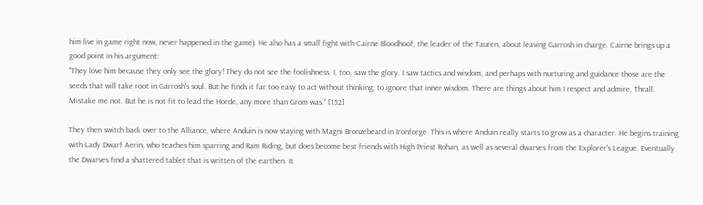him live in game right now, never happened in the game). He also has a small fight with Cairne Bloodhoof, the leader of the Tauren, about leaving Garrosh in charge. Cairne brings up a good point in his argument:
"They love him because they only see the glory! They do not see the foolishness. I, too, saw the glory. I saw tactics and wisdom, and perhaps with nurturing and guidance those are the seeds that will take root in Garrosh's soul. But he finds it far too easy to act without thinking, to ignore that inner wisdom. There are things about him I respect and admire, Thrall. Mistake me not. But he is not fit to lead the Horde, any more than Grom was." [152]

They then switch back over to the Alliance, where Anduin is now staying with Magni Bronzebeard in Ironforge. This is where Anduin really starts to grow as a character. He begins training with Lady Dwarf Aerin, who teaches him sparring and Ram Riding, but does become best friends with High Priest Rohan, as well as several dwarves from the Explorer's League. Eventually the Dwarves find a shattered tablet that is written of the earthen. It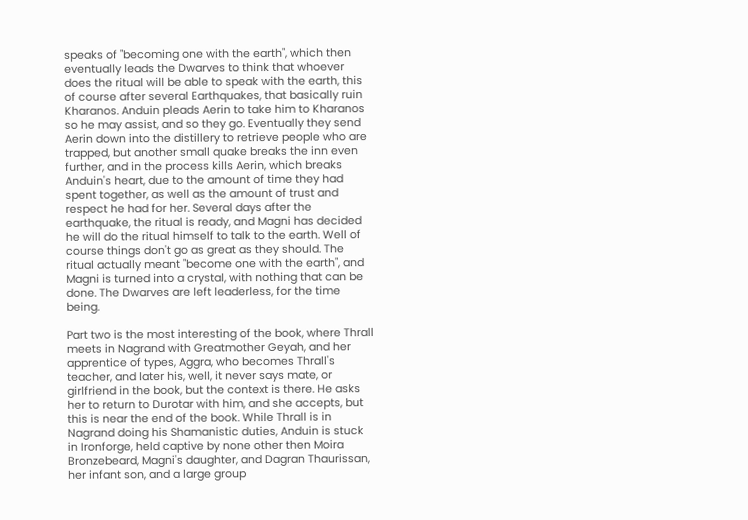speaks of "becoming one with the earth", which then eventually leads the Dwarves to think that whoever does the ritual will be able to speak with the earth, this of course after several Earthquakes, that basically ruin Kharanos. Anduin pleads Aerin to take him to Kharanos so he may assist, and so they go. Eventually they send Aerin down into the distillery to retrieve people who are trapped, but another small quake breaks the inn even further, and in the process kills Aerin, which breaks Anduin's heart, due to the amount of time they had spent together, as well as the amount of trust and respect he had for her. Several days after the earthquake, the ritual is ready, and Magni has decided he will do the ritual himself to talk to the earth. Well of course things don't go as great as they should. The ritual actually meant "become one with the earth", and Magni is turned into a crystal, with nothing that can be done. The Dwarves are left leaderless, for the time being.

Part two is the most interesting of the book, where Thrall meets in Nagrand with Greatmother Geyah, and her apprentice of types, Aggra, who becomes Thrall's teacher, and later his, well, it never says mate, or girlfriend in the book, but the context is there. He asks her to return to Durotar with him, and she accepts, but this is near the end of the book. While Thrall is in Nagrand doing his Shamanistic duties, Anduin is stuck in Ironforge, held captive by none other then Moira Bronzebeard, Magni's daughter, and Dagran Thaurissan, her infant son, and a large group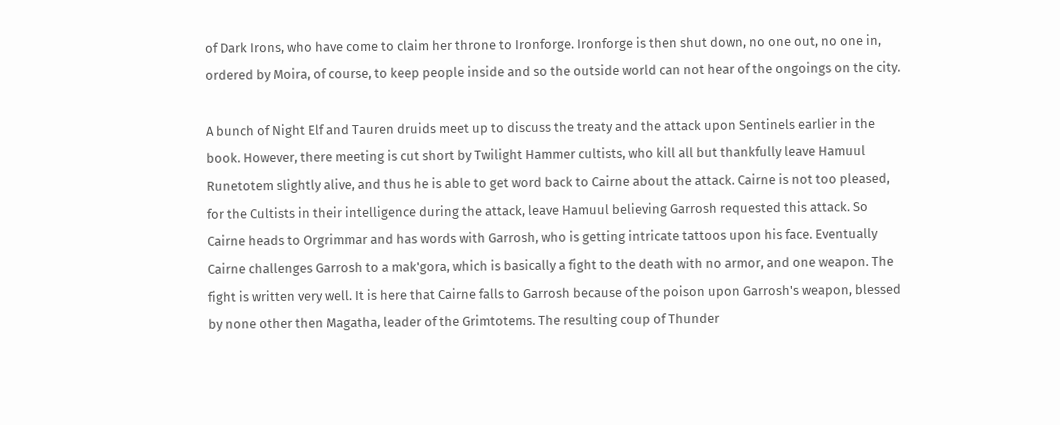of Dark Irons, who have come to claim her throne to Ironforge. Ironforge is then shut down, no one out, no one in, ordered by Moira, of course, to keep people inside and so the outside world can not hear of the ongoings on the city.

A bunch of Night Elf and Tauren druids meet up to discuss the treaty and the attack upon Sentinels earlier in the book. However, there meeting is cut short by Twilight Hammer cultists, who kill all but thankfully leave Hamuul Runetotem slightly alive, and thus he is able to get word back to Cairne about the attack. Cairne is not too pleased, for the Cultists in their intelligence during the attack, leave Hamuul believing Garrosh requested this attack. So Cairne heads to Orgrimmar and has words with Garrosh, who is getting intricate tattoos upon his face. Eventually Cairne challenges Garrosh to a mak'gora, which is basically a fight to the death with no armor, and one weapon. The fight is written very well. It is here that Cairne falls to Garrosh because of the poison upon Garrosh's weapon, blessed by none other then Magatha, leader of the Grimtotems. The resulting coup of Thunder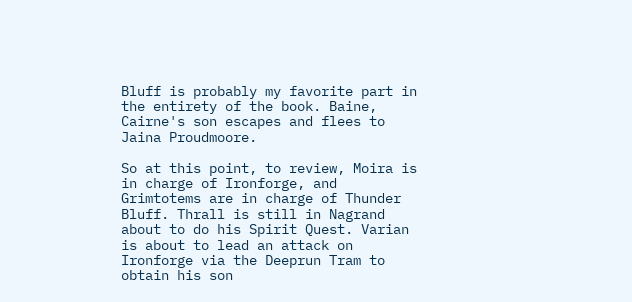Bluff is probably my favorite part in the entirety of the book. Baine, Cairne's son escapes and flees to Jaina Proudmoore.

So at this point, to review, Moira is in charge of Ironforge, and Grimtotems are in charge of Thunder Bluff. Thrall is still in Nagrand about to do his Spirit Quest. Varian is about to lead an attack on Ironforge via the Deeprun Tram to obtain his son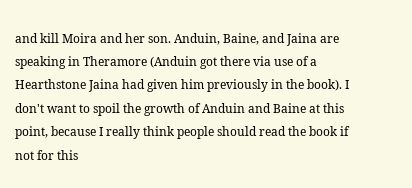and kill Moira and her son. Anduin, Baine, and Jaina are speaking in Theramore (Anduin got there via use of a Hearthstone Jaina had given him previously in the book). I don't want to spoil the growth of Anduin and Baine at this point, because I really think people should read the book if not for this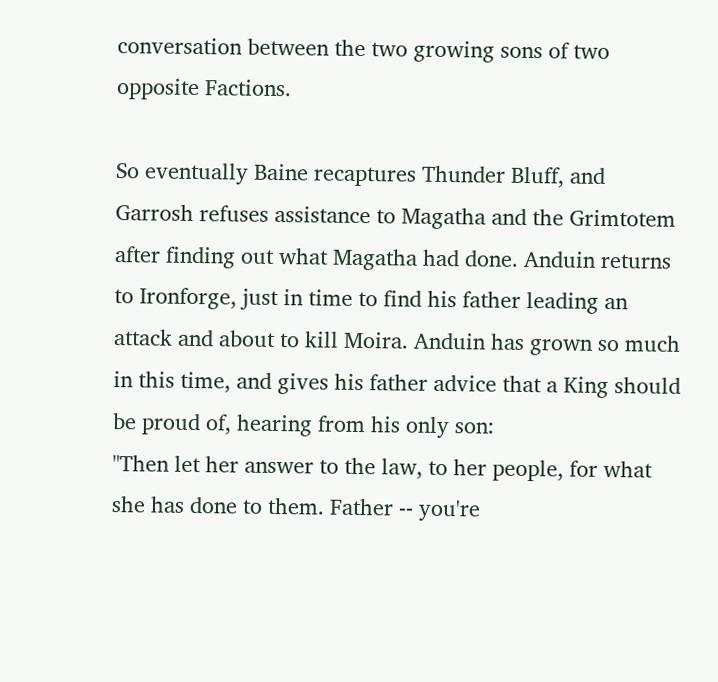conversation between the two growing sons of two opposite Factions.

So eventually Baine recaptures Thunder Bluff, and Garrosh refuses assistance to Magatha and the Grimtotem after finding out what Magatha had done. Anduin returns to Ironforge, just in time to find his father leading an attack and about to kill Moira. Anduin has grown so much in this time, and gives his father advice that a King should be proud of, hearing from his only son:
"Then let her answer to the law, to her people, for what she has done to them. Father -- you're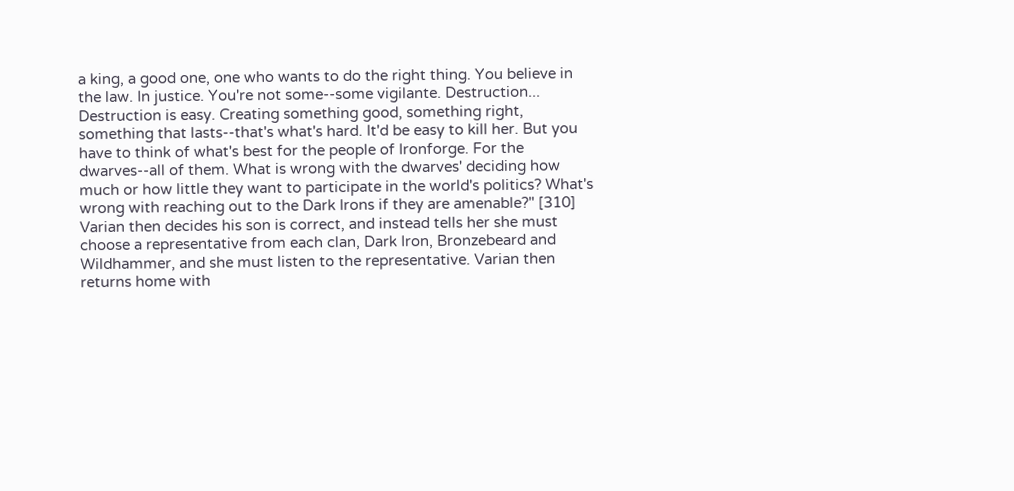a king, a good one, one who wants to do the right thing. You believe in the law. In justice. You're not some--some vigilante. Destruction... Destruction is easy. Creating something good, something right, something that lasts--that's what's hard. It'd be easy to kill her. But you have to think of what's best for the people of Ironforge. For the dwarves--all of them. What is wrong with the dwarves' deciding how much or how little they want to participate in the world's politics? What's wrong with reaching out to the Dark Irons if they are amenable?" [310]
Varian then decides his son is correct, and instead tells her she must choose a representative from each clan, Dark Iron, Bronzebeard and Wildhammer, and she must listen to the representative. Varian then returns home with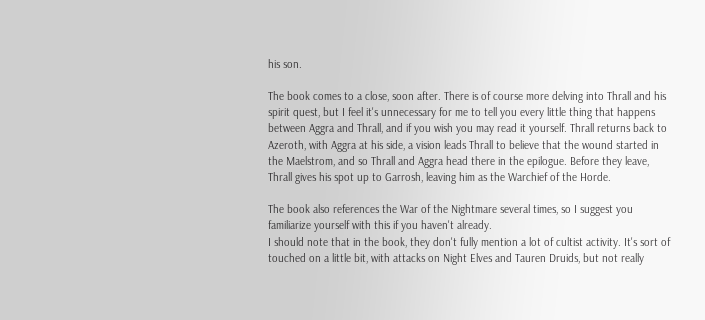his son.

The book comes to a close, soon after. There is of course more delving into Thrall and his spirit quest, but I feel it's unnecessary for me to tell you every little thing that happens between Aggra and Thrall, and if you wish you may read it yourself. Thrall returns back to Azeroth, with Aggra at his side, a vision leads Thrall to believe that the wound started in the Maelstrom, and so Thrall and Aggra head there in the epilogue. Before they leave, Thrall gives his spot up to Garrosh, leaving him as the Warchief of the Horde.

The book also references the War of the Nightmare several times, so I suggest you familiarize yourself with this if you haven't already.
I should note that in the book, they don't fully mention a lot of cultist activity. It's sort of touched on a little bit, with attacks on Night Elves and Tauren Druids, but not really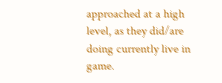approached at a high level, as they did/are doing currently live in game.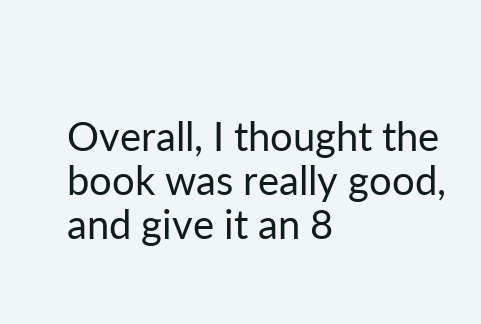Overall, I thought the book was really good, and give it an 8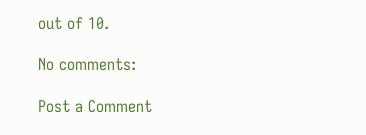out of 10.

No comments:

Post a Comment